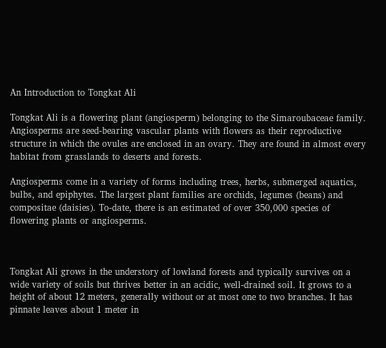An Introduction to Tongkat Ali

Tongkat Ali is a flowering plant (angiosperm) belonging to the Simaroubaceae family. Angiosperms are seed-bearing vascular plants with flowers as their reproductive structure in which the ovules are enclosed in an ovary. They are found in almost every habitat from grasslands to deserts and forests.

Angiosperms come in a variety of forms including trees, herbs, submerged aquatics, bulbs, and epiphytes. The largest plant families are orchids, legumes (beans) and compositae (daisies). To-date, there is an estimated of over 350,000 species of flowering plants or angiosperms.



Tongkat Ali grows in the understory of lowland forests and typically survives on a wide variety of soils but thrives better in an acidic, well-drained soil. It grows to a height of about 12 meters, generally without or at most one to two branches. It has pinnate leaves about 1 meter in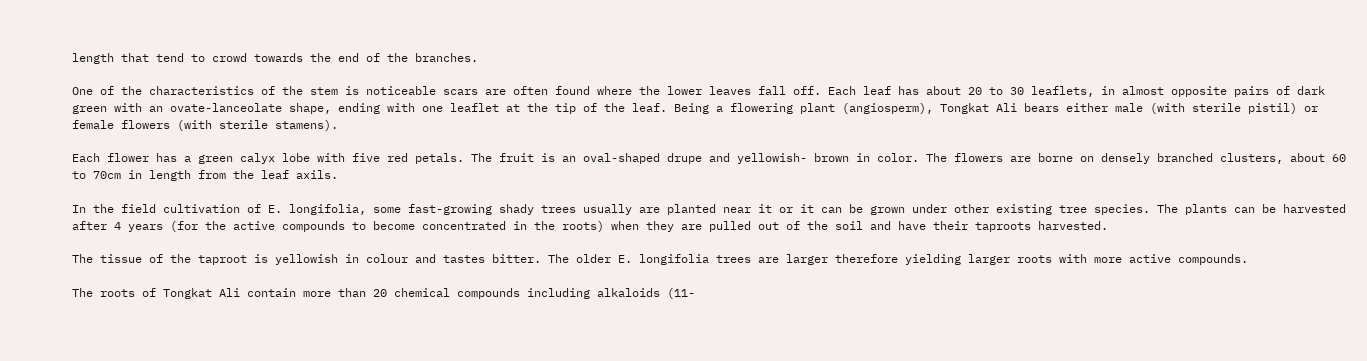length that tend to crowd towards the end of the branches.

One of the characteristics of the stem is noticeable scars are often found where the lower leaves fall off. Each leaf has about 20 to 30 leaflets, in almost opposite pairs of dark green with an ovate-lanceolate shape, ending with one leaflet at the tip of the leaf. Being a flowering plant (angiosperm), Tongkat Ali bears either male (with sterile pistil) or female flowers (with sterile stamens).

Each flower has a green calyx lobe with five red petals. The fruit is an oval-shaped drupe and yellowish- brown in color. The flowers are borne on densely branched clusters, about 60 to 70cm in length from the leaf axils.

In the field cultivation of E. longifolia, some fast-growing shady trees usually are planted near it or it can be grown under other existing tree species. The plants can be harvested after 4 years (for the active compounds to become concentrated in the roots) when they are pulled out of the soil and have their taproots harvested.

The tissue of the taproot is yellowish in colour and tastes bitter. The older E. longifolia trees are larger therefore yielding larger roots with more active compounds.

The roots of Tongkat Ali contain more than 20 chemical compounds including alkaloids (11-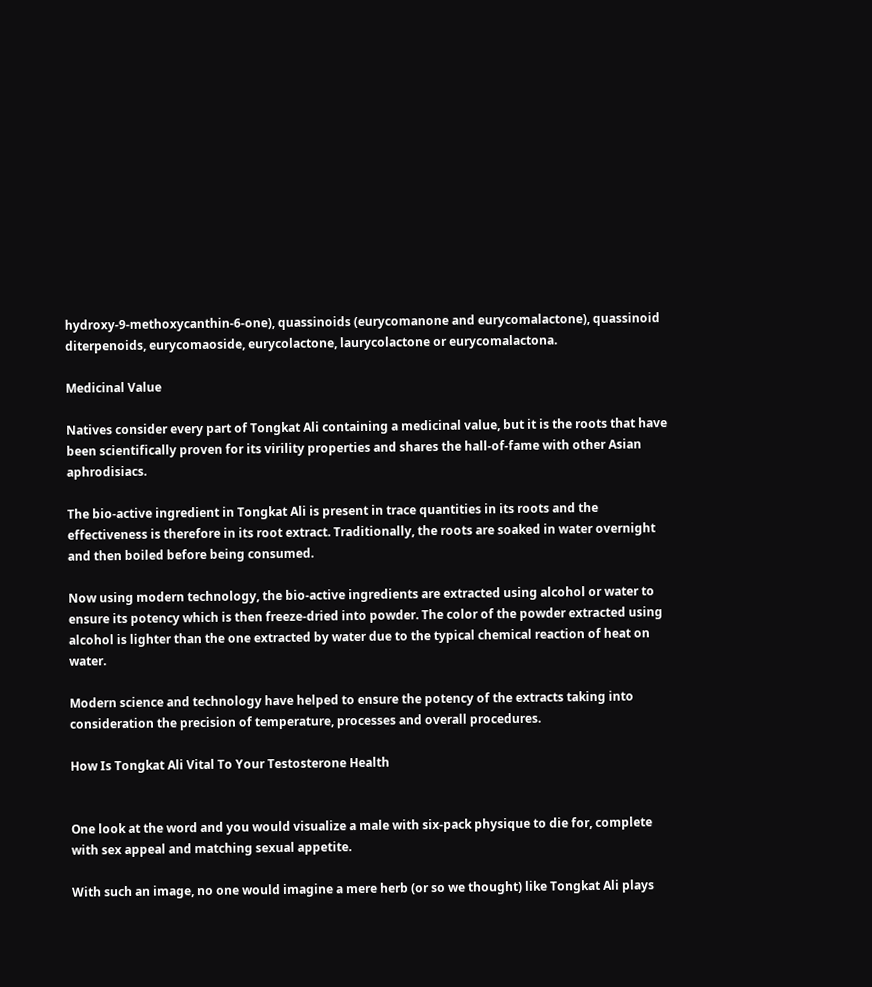hydroxy-9-methoxycanthin-6-one), quassinoids (eurycomanone and eurycomalactone), quassinoid diterpenoids, eurycomaoside, eurycolactone, laurycolactone or eurycomalactona.

Medicinal Value

Natives consider every part of Tongkat Ali containing a medicinal value, but it is the roots that have been scientifically proven for its virility properties and shares the hall-of-fame with other Asian aphrodisiacs.

The bio-active ingredient in Tongkat Ali is present in trace quantities in its roots and the effectiveness is therefore in its root extract. Traditionally, the roots are soaked in water overnight and then boiled before being consumed.

Now using modern technology, the bio-active ingredients are extracted using alcohol or water to ensure its potency which is then freeze-dried into powder. The color of the powder extracted using alcohol is lighter than the one extracted by water due to the typical chemical reaction of heat on water.

Modern science and technology have helped to ensure the potency of the extracts taking into consideration the precision of temperature, processes and overall procedures.

How Is Tongkat Ali Vital To Your Testosterone Health


One look at the word and you would visualize a male with six-pack physique to die for, complete with sex appeal and matching sexual appetite.

With such an image, no one would imagine a mere herb (or so we thought) like Tongkat Ali plays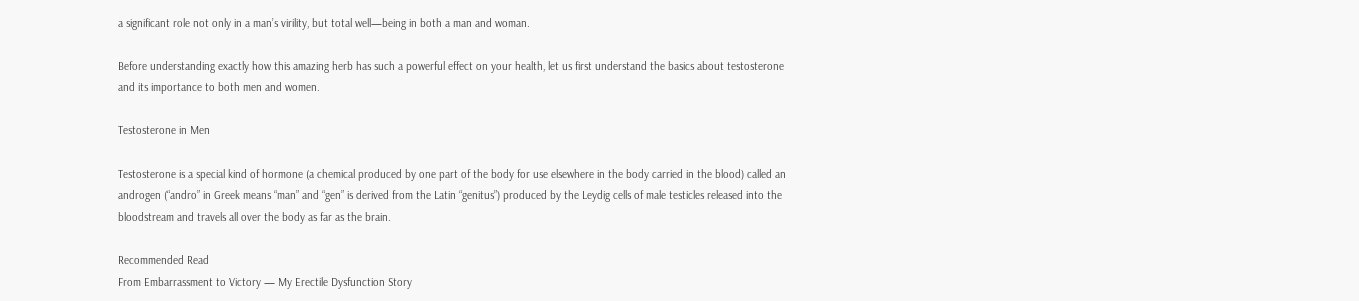a significant role not only in a man’s virility, but total well—being in both a man and woman.

Before understanding exactly how this amazing herb has such a powerful effect on your health, let us first understand the basics about testosterone and its importance to both men and women.

Testosterone in Men

Testosterone is a special kind of hormone (a chemical produced by one part of the body for use elsewhere in the body carried in the blood) called an androgen (“andro” in Greek means “man” and “gen” is derived from the Latin “genitus”) produced by the Leydig cells of male testicles released into the bloodstream and travels all over the body as far as the brain.

Recommended Read
From Embarrassment to Victory — My Erectile Dysfunction Story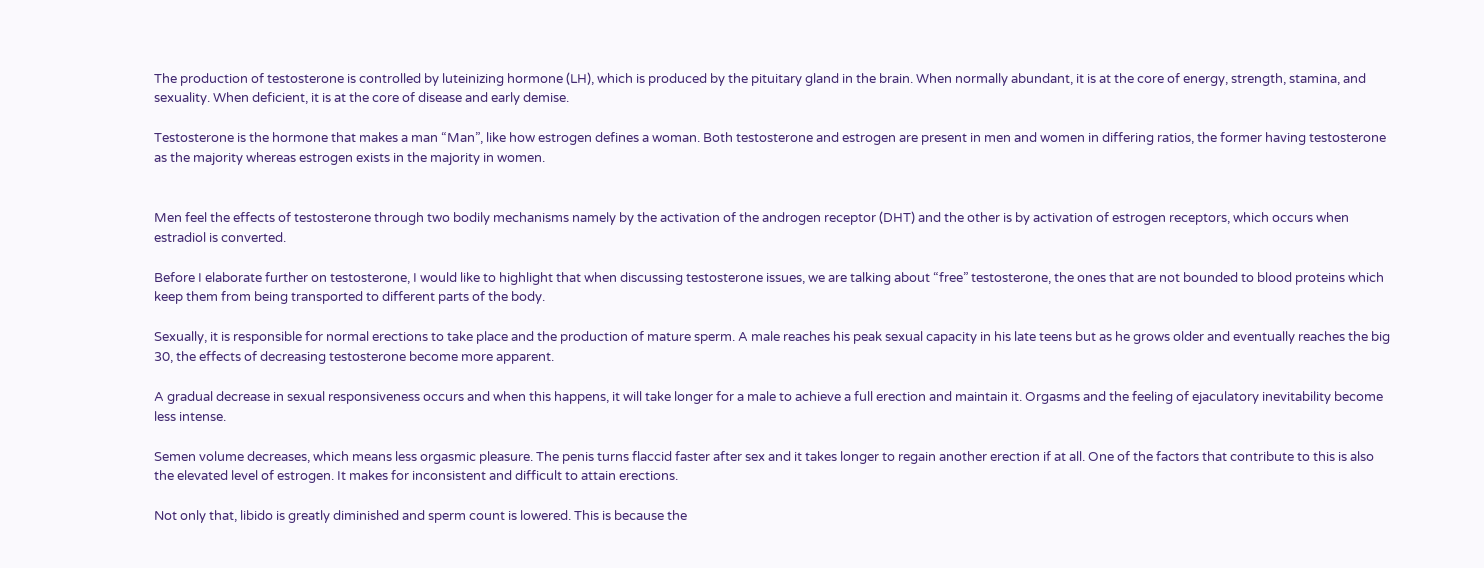The production of testosterone is controlled by luteinizing hormone (LH), which is produced by the pituitary gland in the brain. When normally abundant, it is at the core of energy, strength, stamina, and sexuality. When deficient, it is at the core of disease and early demise.

Testosterone is the hormone that makes a man “Man”, like how estrogen defines a woman. Both testosterone and estrogen are present in men and women in differing ratios, the former having testosterone as the majority whereas estrogen exists in the majority in women.


Men feel the effects of testosterone through two bodily mechanisms namely by the activation of the androgen receptor (DHT) and the other is by activation of estrogen receptors, which occurs when estradiol is converted.

Before I elaborate further on testosterone, I would like to highlight that when discussing testosterone issues, we are talking about “free” testosterone, the ones that are not bounded to blood proteins which keep them from being transported to different parts of the body.

Sexually, it is responsible for normal erections to take place and the production of mature sperm. A male reaches his peak sexual capacity in his late teens but as he grows older and eventually reaches the big 30, the effects of decreasing testosterone become more apparent.

A gradual decrease in sexual responsiveness occurs and when this happens, it will take longer for a male to achieve a full erection and maintain it. Orgasms and the feeling of ejaculatory inevitability become less intense.

Semen volume decreases, which means less orgasmic pleasure. The penis turns flaccid faster after sex and it takes longer to regain another erection if at all. One of the factors that contribute to this is also the elevated level of estrogen. It makes for inconsistent and difficult to attain erections.

Not only that, libido is greatly diminished and sperm count is lowered. This is because the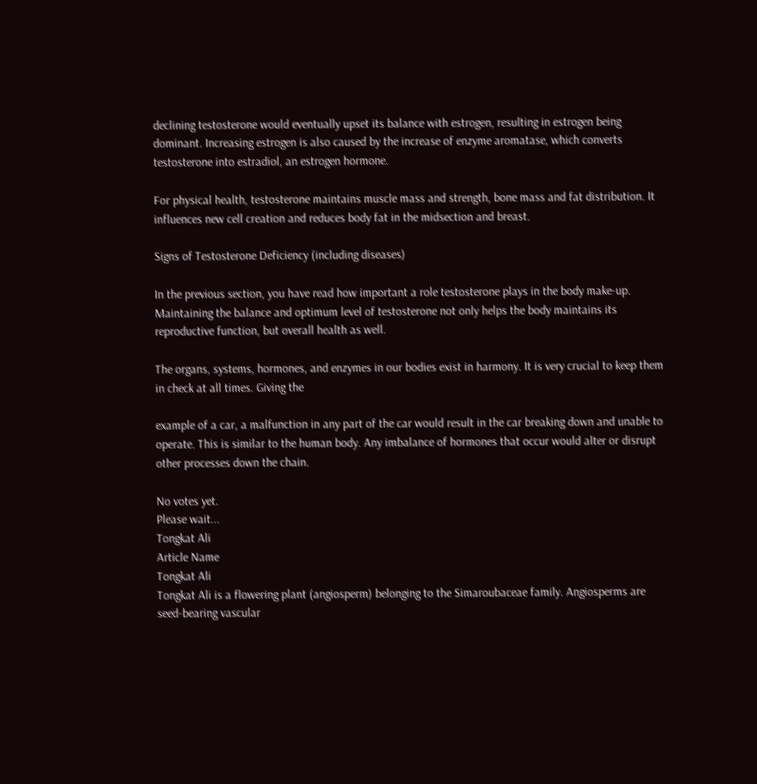declining testosterone would eventually upset its balance with estrogen, resulting in estrogen being dominant. Increasing estrogen is also caused by the increase of enzyme aromatase, which converts testosterone into estradiol, an estrogen hormone.

For physical health, testosterone maintains muscle mass and strength, bone mass and fat distribution. It influences new cell creation and reduces body fat in the midsection and breast.

Signs of Testosterone Deficiency (including diseases)

In the previous section, you have read how important a role testosterone plays in the body make-up. Maintaining the balance and optimum level of testosterone not only helps the body maintains its reproductive function, but overall health as well.

The organs, systems, hormones, and enzymes in our bodies exist in harmony. It is very crucial to keep them in check at all times. Giving the

example of a car, a malfunction in any part of the car would result in the car breaking down and unable to operate. This is similar to the human body. Any imbalance of hormones that occur would alter or disrupt other processes down the chain.

No votes yet.
Please wait...
Tongkat Ali
Article Name
Tongkat Ali
Tongkat Ali is a flowering plant (angiosperm) belonging to the Simaroubaceae family. Angiosperms are seed-bearing vascular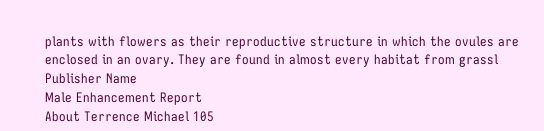plants with flowers as their reproductive structure in which the ovules are enclosed in an ovary. They are found in almost every habitat from grassl
Publisher Name
Male Enhancement Report
About Terrence Michael 105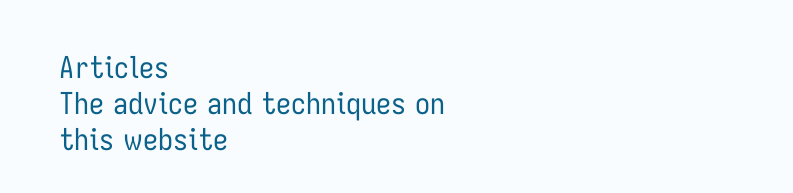Articles
The advice and techniques on this website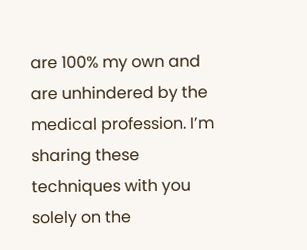are 100% my own and are unhindered by the medical profession. I’m sharing these techniques with you solely on the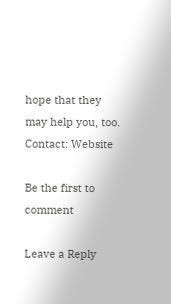hope that they may help you, too.
Contact: Website

Be the first to comment

Leave a Reply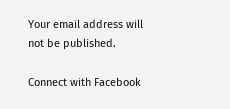Your email address will not be published.

Connect with Facebook